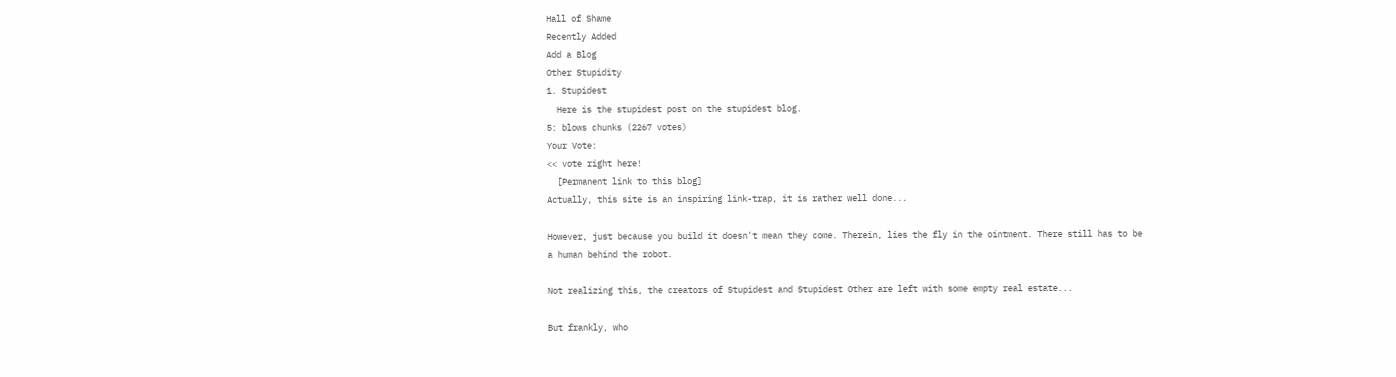Hall of Shame
Recently Added
Add a Blog
Other Stupidity
1. Stupidest
  Here is the stupidest post on the stupidest blog.
5: blows chunks (2267 votes)
Your Vote:
<< vote right here!
  [Permanent link to this blog]
Actually, this site is an inspiring link-trap, it is rather well done...

However, just because you build it doesn't mean they come. Therein, lies the fly in the ointment. There still has to be a human behind the robot.

Not realizing this, the creators of Stupidest and Stupidest Other are left with some empty real estate...

But frankly, who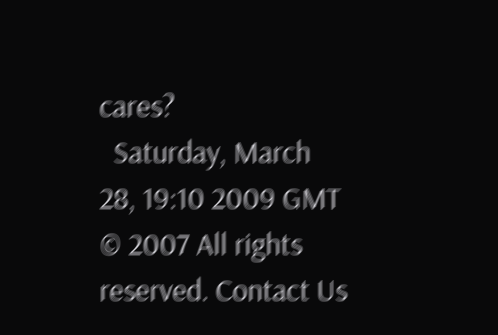cares?
  Saturday, March 28, 19:10 2009 GMT
© 2007 All rights reserved. Contact Us